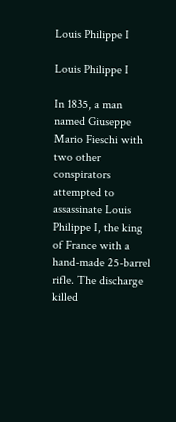Louis Philippe I

Louis Philippe I

In 1835, a man named Giuseppe Mario Fieschi with two other conspirators attempted to assassinate Louis Philippe I, the king of France with a hand-made 25-barrel rifle. The discharge killed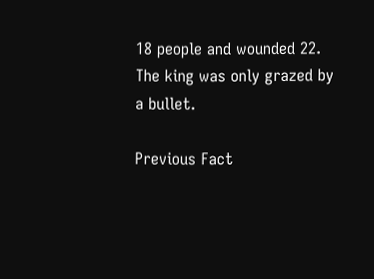18 people and wounded 22. The king was only grazed by a bullet.

Previous Fact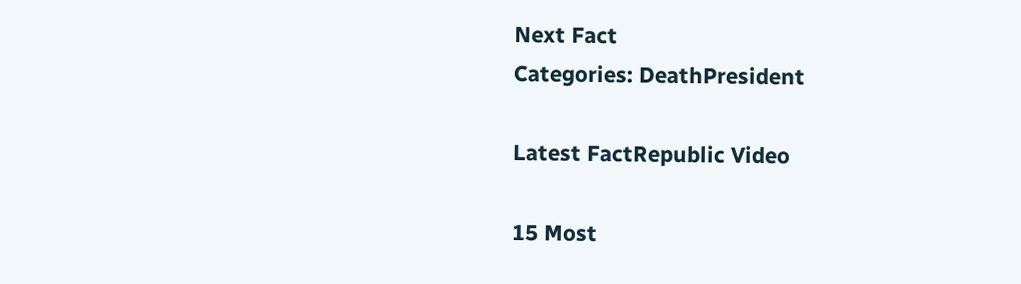Next Fact
Categories: DeathPresident

Latest FactRepublic Video

15 Most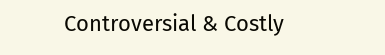Controversial & Costly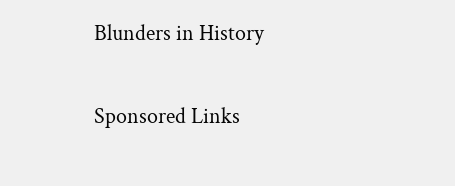Blunders in History

Sponsored Links